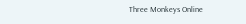Three Monkeys Online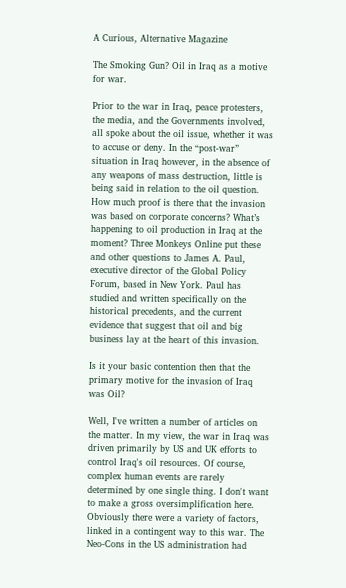A Curious, Alternative Magazine

The Smoking Gun? Oil in Iraq as a motive for war.

Prior to the war in Iraq, peace protesters, the media, and the Governments involved, all spoke about the oil issue, whether it was to accuse or deny. In the “post-war” situation in Iraq however, in the absence of any weapons of mass destruction, little is being said in relation to the oil question. How much proof is there that the invasion was based on corporate concerns? What’s happening to oil production in Iraq at the moment? Three Monkeys Online put these and other questions to James A. Paul, executive director of the Global Policy Forum, based in New York. Paul has studied and written specifically on the historical precedents, and the current evidence that suggest that oil and big business lay at the heart of this invasion.

Is it your basic contention then that the primary motive for the invasion of Iraq was Oil?

Well, I've written a number of articles on the matter. In my view, the war in Iraq was driven primarily by US and UK efforts to control Iraq's oil resources. Of course, complex human events are rarely determined by one single thing. I don't want to make a gross oversimplification here. Obviously there were a variety of factors, linked in a contingent way to this war. The Neo-Cons in the US administration had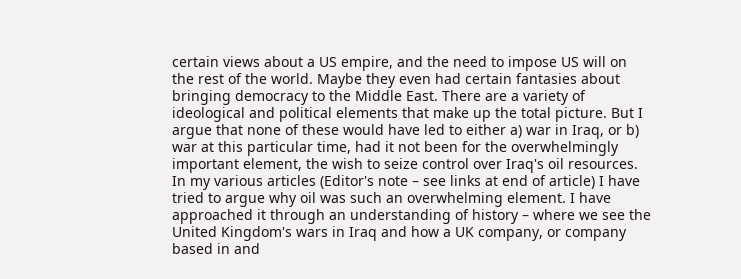certain views about a US empire, and the need to impose US will on the rest of the world. Maybe they even had certain fantasies about bringing democracy to the Middle East. There are a variety of ideological and political elements that make up the total picture. But I argue that none of these would have led to either a) war in Iraq, or b) war at this particular time, had it not been for the overwhelmingly important element, the wish to seize control over Iraq's oil resources. In my various articles (Editor's note – see links at end of article) I have tried to argue why oil was such an overwhelming element. I have approached it through an understanding of history – where we see the United Kingdom's wars in Iraq and how a UK company, or company based in and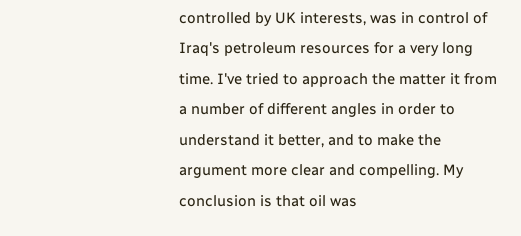controlled by UK interests, was in control of Iraq's petroleum resources for a very long time. I've tried to approach the matter it from a number of different angles in order to understand it better, and to make the argument more clear and compelling. My conclusion is that oil was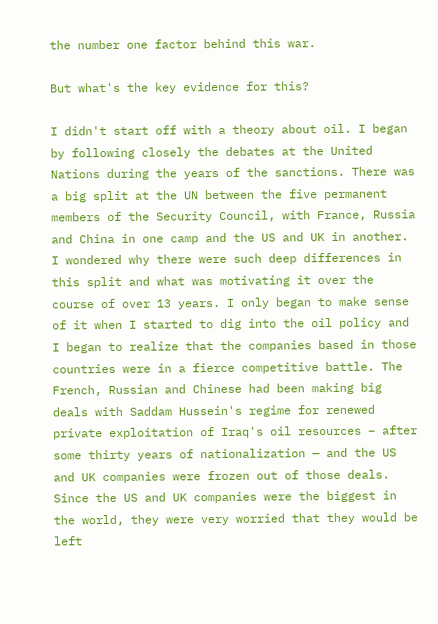the number one factor behind this war.

But what's the key evidence for this?

I didn't start off with a theory about oil. I began by following closely the debates at the United Nations during the years of the sanctions. There was a big split at the UN between the five permanent members of the Security Council, with France, Russia and China in one camp and the US and UK in another. I wondered why there were such deep differences in this split and what was motivating it over the course of over 13 years. I only began to make sense of it when I started to dig into the oil policy and I began to realize that the companies based in those countries were in a fierce competitive battle. The French, Russian and Chinese had been making big deals with Saddam Hussein's regime for renewed private exploitation of Iraq's oil resources – after some thirty years of nationalization — and the US and UK companies were frozen out of those deals. Since the US and UK companies were the biggest in the world, they were very worried that they would be left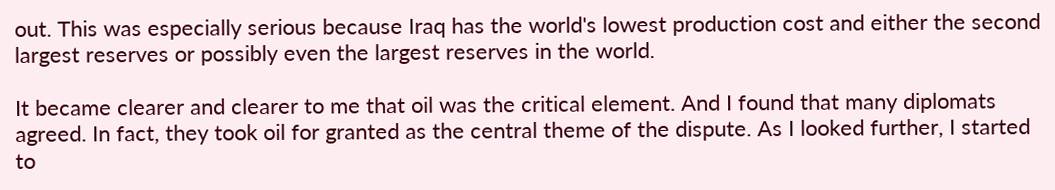out. This was especially serious because Iraq has the world's lowest production cost and either the second largest reserves or possibly even the largest reserves in the world.

It became clearer and clearer to me that oil was the critical element. And I found that many diplomats agreed. In fact, they took oil for granted as the central theme of the dispute. As I looked further, I started to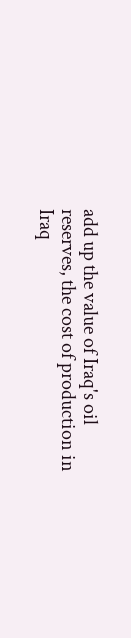add up the value of Iraq's oil reserves, the cost of production in Iraq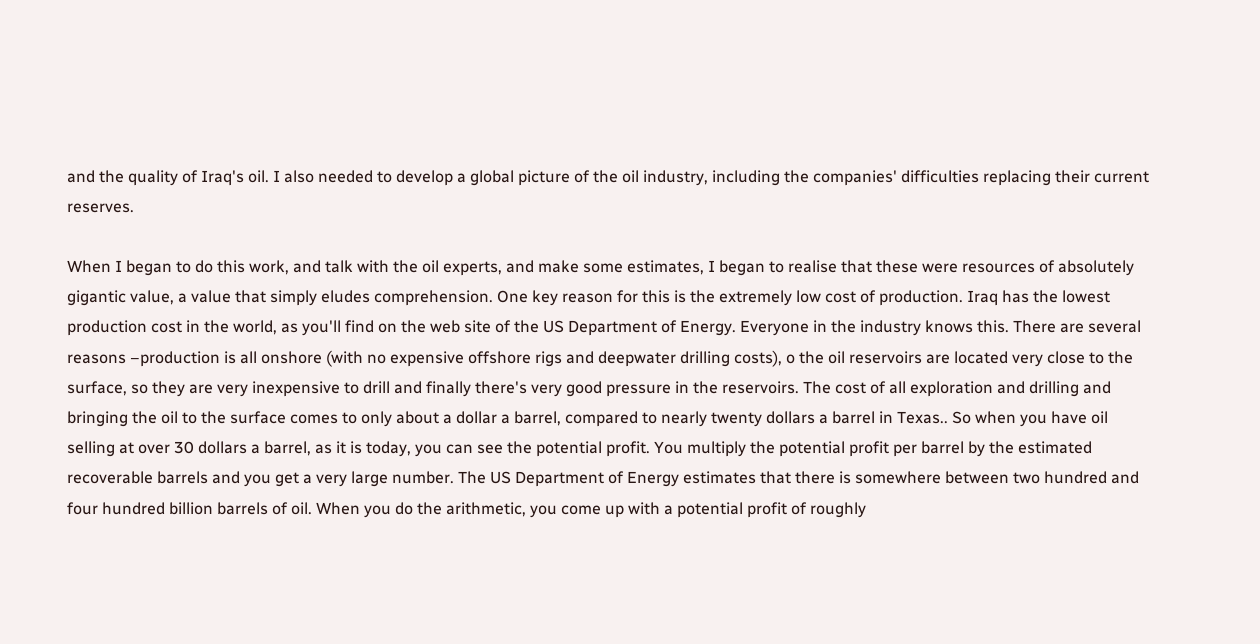and the quality of Iraq's oil. I also needed to develop a global picture of the oil industry, including the companies' difficulties replacing their current reserves.

When I began to do this work, and talk with the oil experts, and make some estimates, I began to realise that these were resources of absolutely gigantic value, a value that simply eludes comprehension. One key reason for this is the extremely low cost of production. Iraq has the lowest production cost in the world, as you'll find on the web site of the US Department of Energy. Everyone in the industry knows this. There are several reasons –production is all onshore (with no expensive offshore rigs and deepwater drilling costs), o the oil reservoirs are located very close to the surface, so they are very inexpensive to drill and finally there's very good pressure in the reservoirs. The cost of all exploration and drilling and bringing the oil to the surface comes to only about a dollar a barrel, compared to nearly twenty dollars a barrel in Texas.. So when you have oil selling at over 30 dollars a barrel, as it is today, you can see the potential profit. You multiply the potential profit per barrel by the estimated recoverable barrels and you get a very large number. The US Department of Energy estimates that there is somewhere between two hundred and four hundred billion barrels of oil. When you do the arithmetic, you come up with a potential profit of roughly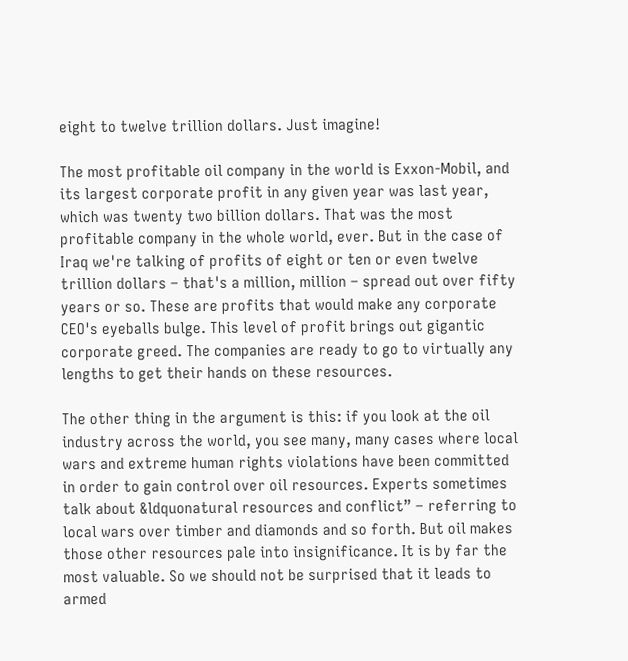eight to twelve trillion dollars. Just imagine!

The most profitable oil company in the world is Exxon-Mobil, and its largest corporate profit in any given year was last year, which was twenty two billion dollars. That was the most profitable company in the whole world, ever. But in the case of Iraq we're talking of profits of eight or ten or even twelve trillion dollars – that's a million, million – spread out over fifty years or so. These are profits that would make any corporate CEO's eyeballs bulge. This level of profit brings out gigantic corporate greed. The companies are ready to go to virtually any lengths to get their hands on these resources.

The other thing in the argument is this: if you look at the oil industry across the world, you see many, many cases where local wars and extreme human rights violations have been committed in order to gain control over oil resources. Experts sometimes talk about &ldquonatural resources and conflict” – referring to local wars over timber and diamonds and so forth. But oil makes those other resources pale into insignificance. It is by far the most valuable. So we should not be surprised that it leads to armed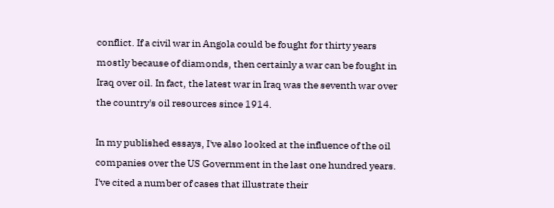conflict. If a civil war in Angola could be fought for thirty years mostly because of diamonds, then certainly a war can be fought in Iraq over oil. In fact, the latest war in Iraq was the seventh war over the country's oil resources since 1914.

In my published essays, I've also looked at the influence of the oil companies over the US Government in the last one hundred years. I've cited a number of cases that illustrate their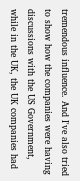tremendous influence. And I've also tried to show how the companies were having discussions with the US Government, while in the UK, the UK companies had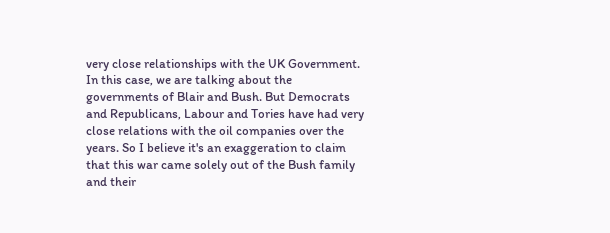very close relationships with the UK Government. In this case, we are talking about the governments of Blair and Bush. But Democrats and Republicans, Labour and Tories have had very close relations with the oil companies over the years. So I believe it's an exaggeration to claim that this war came solely out of the Bush family and their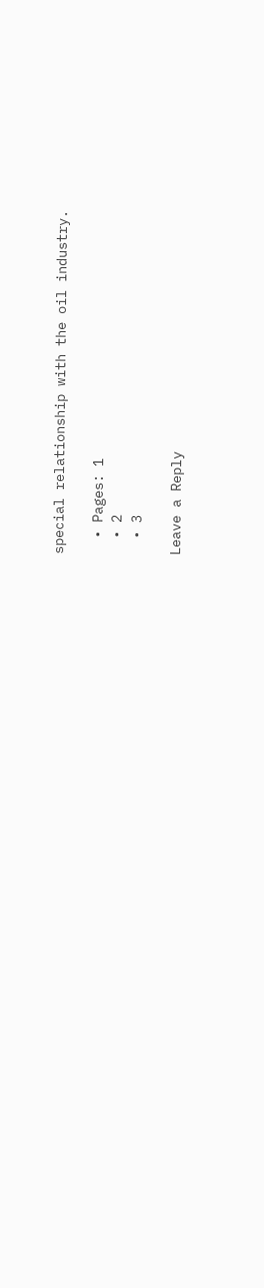special relationship with the oil industry.

  • Pages: 1
  • 2
  • 3

Leave a Reply